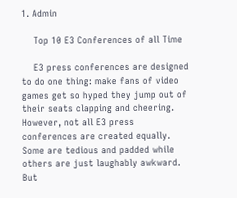1. Admin

    Top 10 E3 Conferences of all Time

    E3 press conferences are designed to do one thing: make fans of video games get so hyped they jump out of their seats clapping and cheering. However, not all E3 press conferences are created equally. Some are tedious and padded while others are just laughably awkward. But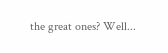the great ones? Well...